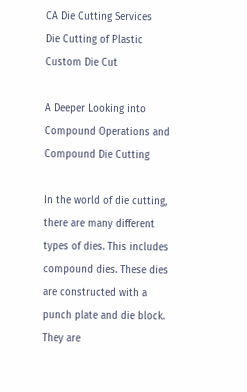CA Die Cutting Services
Die Cutting of Plastic
Custom Die Cut

A Deeper Looking into Compound Operations and Compound Die Cutting

In the world of die cutting, there are many different types of dies. This includes compound dies. These dies are constructed with a punch plate and die block. They are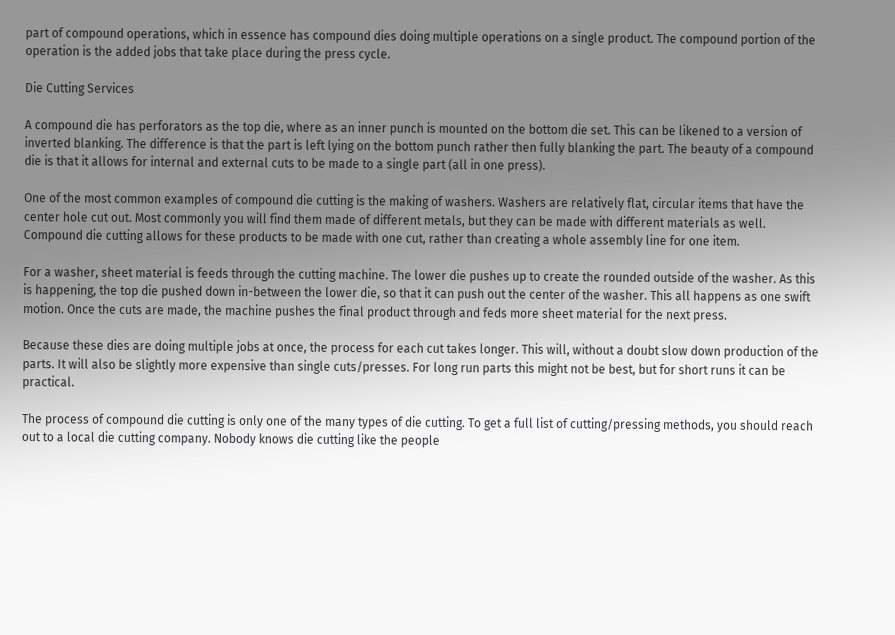part of compound operations, which in essence has compound dies doing multiple operations on a single product. The compound portion of the operation is the added jobs that take place during the press cycle.

Die Cutting Services

A compound die has perforators as the top die, where as an inner punch is mounted on the bottom die set. This can be likened to a version of inverted blanking. The difference is that the part is left lying on the bottom punch rather then fully blanking the part. The beauty of a compound die is that it allows for internal and external cuts to be made to a single part (all in one press).

One of the most common examples of compound die cutting is the making of washers. Washers are relatively flat, circular items that have the center hole cut out. Most commonly you will find them made of different metals, but they can be made with different materials as well. Compound die cutting allows for these products to be made with one cut, rather than creating a whole assembly line for one item.

For a washer, sheet material is feeds through the cutting machine. The lower die pushes up to create the rounded outside of the washer. As this is happening, the top die pushed down in-between the lower die, so that it can push out the center of the washer. This all happens as one swift motion. Once the cuts are made, the machine pushes the final product through and feds more sheet material for the next press.

Because these dies are doing multiple jobs at once, the process for each cut takes longer. This will, without a doubt slow down production of the parts. It will also be slightly more expensive than single cuts/presses. For long run parts this might not be best, but for short runs it can be practical.

The process of compound die cutting is only one of the many types of die cutting. To get a full list of cutting/pressing methods, you should reach out to a local die cutting company. Nobody knows die cutting like the people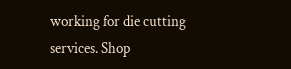working for die cutting services. Shop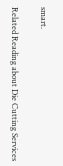smart.

Related Reading about Die Cutting Services